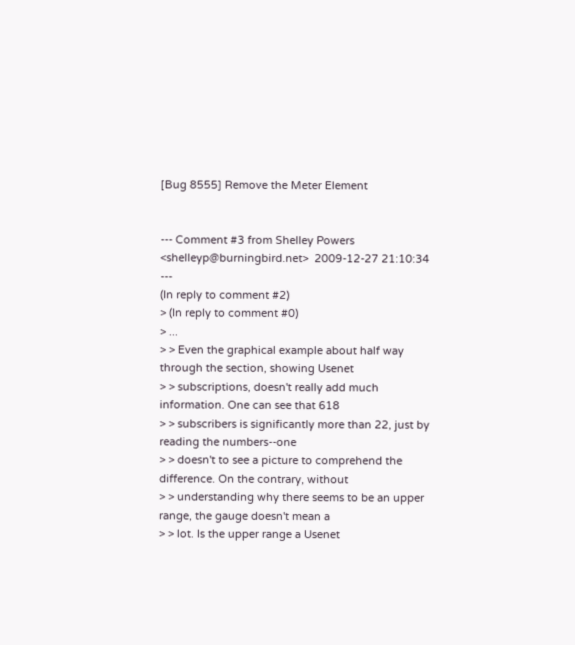[Bug 8555] Remove the Meter Element


--- Comment #3 from Shelley Powers <shelleyp@burningbird.net>  2009-12-27 21:10:34 ---
(In reply to comment #2)
> (In reply to comment #0)
> ...
> > Even the graphical example about half way through the section, showing Usenet
> > subscriptions, doesn't really add much information. One can see that 618
> > subscribers is significantly more than 22, just by reading the numbers--one
> > doesn't to see a picture to comprehend the difference. On the contrary, without
> > understanding why there seems to be an upper range, the gauge doesn't mean a
> > lot. Is the upper range a Usenet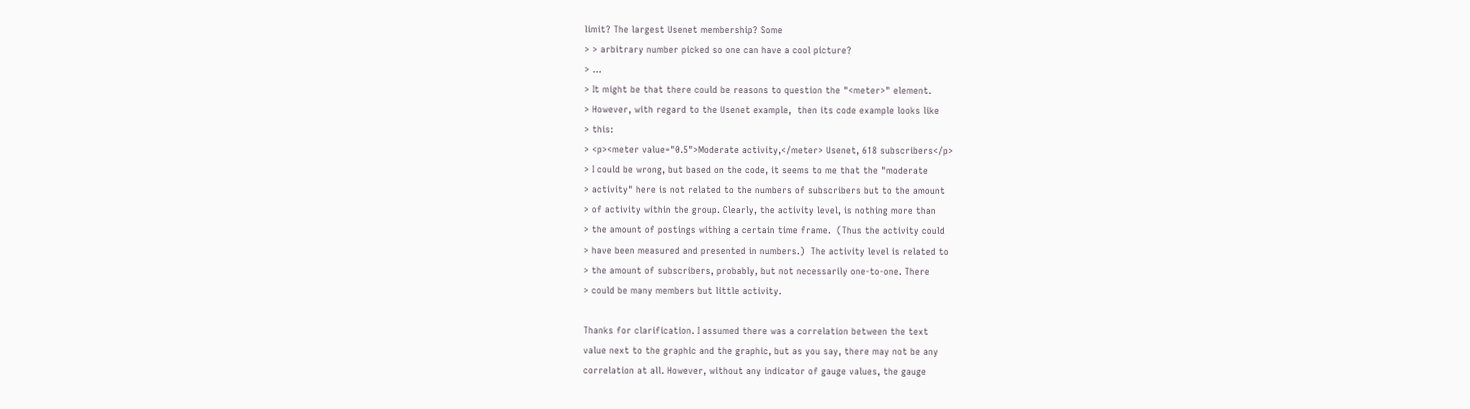limit? The largest Usenet membership? Some
> > arbitrary number picked so one can have a cool picture?
> ...
> It might be that there could be reasons to question the "<meter>" element.
> However, with regard to the Usenet example,  then its code example looks like
> this:
> <p><meter value="0.5">Moderate activity,</meter> Usenet, 618 subscribers</p>
> I could be wrong, but based on the code, it seems to me that the "moderate
> activity" here is not related to the numbers of subscribers but to the amount
> of activity within the group. Clearly, the activity level, is nothing more than
> the amount of postings withing a certain time frame.  (Thus the activity could
> have been measured and presented in numbers.)  The activity level is related to
> the amount of subscribers, probably, but not necessarily one-to-one. There
> could be many members but little activity.

Thanks for clarification. I assumed there was a correlation between the text
value next to the graphic and the graphic, but as you say, there may not be any
correlation at all. However, without any indicator of gauge values, the gauge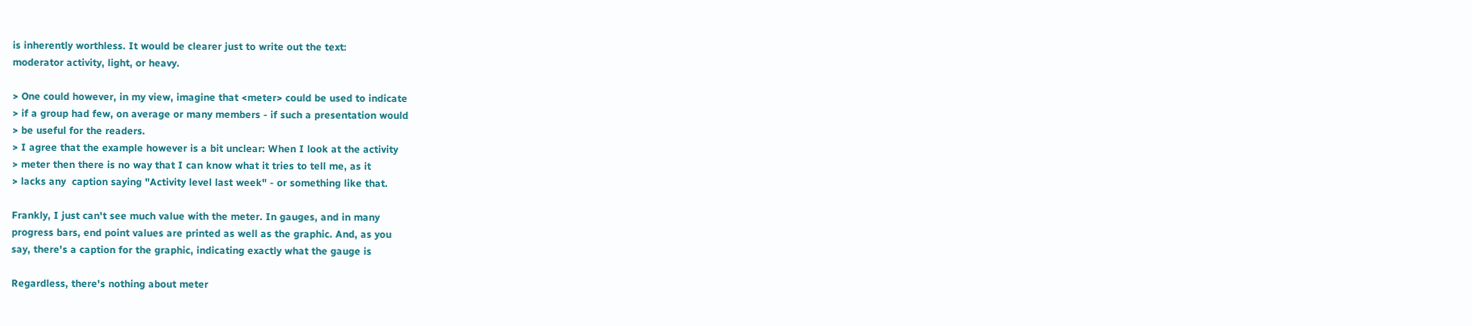is inherently worthless. It would be clearer just to write out the text:
moderator activity, light, or heavy.

> One could however, in my view, imagine that <meter> could be used to indicate
> if a group had few, on average or many members - if such a presentation would
> be useful for the readers.
> I agree that the example however is a bit unclear: When I look at the activity
> meter then there is no way that I can know what it tries to tell me, as it
> lacks any  caption saying "Activity level last week" - or something like that.

Frankly, I just can't see much value with the meter. In gauges, and in many
progress bars, end point values are printed as well as the graphic. And, as you
say, there's a caption for the graphic, indicating exactly what the gauge is

Regardless, there's nothing about meter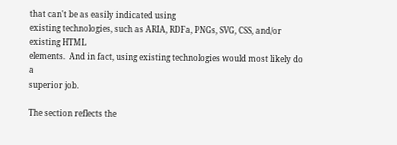that can't be as easily indicated using
existing technologies, such as ARIA, RDFa, PNGs, SVG, CSS, and/or existing HTML
elements.  And in fact, using existing technologies would most likely do a
superior job.

The section reflects the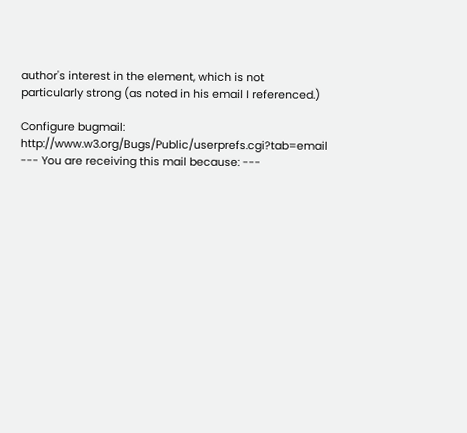author's interest in the element, which is not
particularly strong (as noted in his email I referenced.)

Configure bugmail: http://www.w3.org/Bugs/Public/userprefs.cgi?tab=email
--- You are receiving this mail because: ---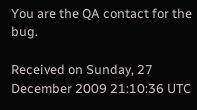You are the QA contact for the bug.

Received on Sunday, 27 December 2009 21:10:36 UTC